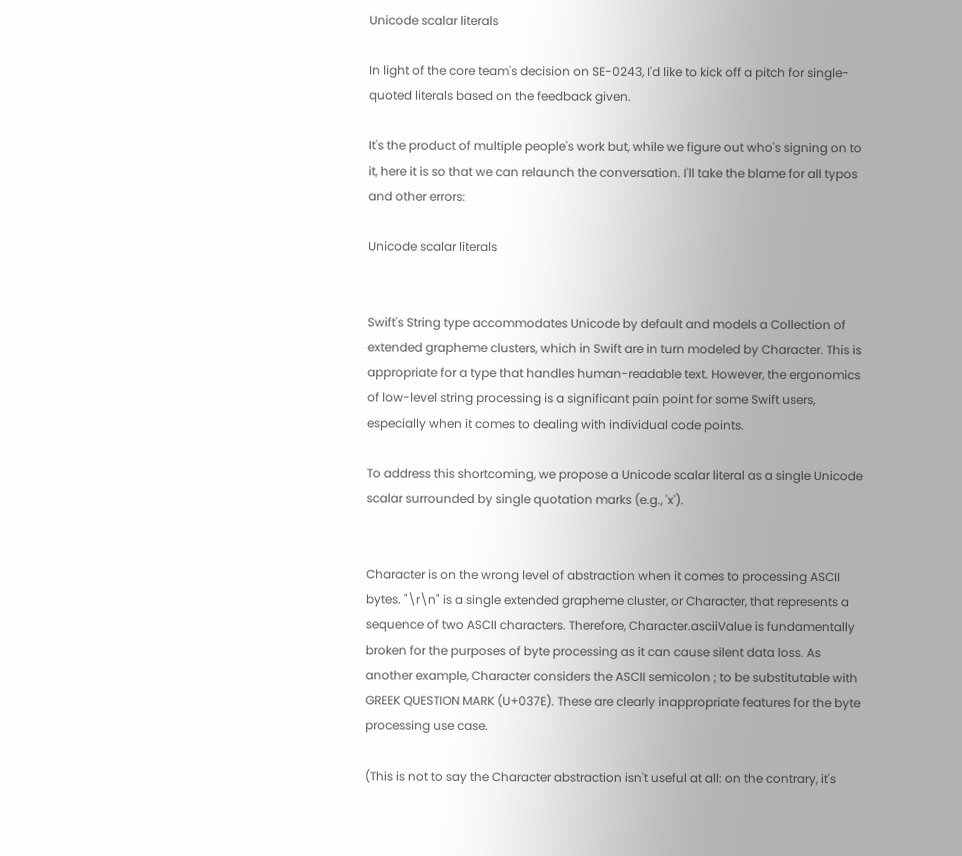Unicode scalar literals

In light of the core team's decision on SE-0243, I'd like to kick off a pitch for single-quoted literals based on the feedback given.

It's the product of multiple people's work but, while we figure out who's signing on to it, here it is so that we can relaunch the conversation. I'll take the blame for all typos and other errors:

Unicode scalar literals


Swift's String type accommodates Unicode by default and models a Collection of extended grapheme clusters, which in Swift are in turn modeled by Character. This is appropriate for a type that handles human-readable text. However, the ergonomics of low-level string processing is a significant pain point for some Swift users, especially when it comes to dealing with individual code points.

To address this shortcoming, we propose a Unicode scalar literal as a single Unicode scalar surrounded by single quotation marks (e.g., 'x').


Character is on the wrong level of abstraction when it comes to processing ASCII bytes. "\r\n" is a single extended grapheme cluster, or Character, that represents a sequence of two ASCII characters. Therefore, Character.asciiValue is fundamentally broken for the purposes of byte processing as it can cause silent data loss. As another example, Character considers the ASCII semicolon ; to be substitutable with GREEK QUESTION MARK (U+037E). These are clearly inappropriate features for the byte processing use case.

(This is not to say the Character abstraction isn't useful at all: on the contrary, it's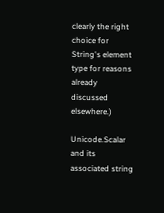clearly the right choice for String's element type for reasons already discussed elsewhere.)

Unicode.Scalar and its associated string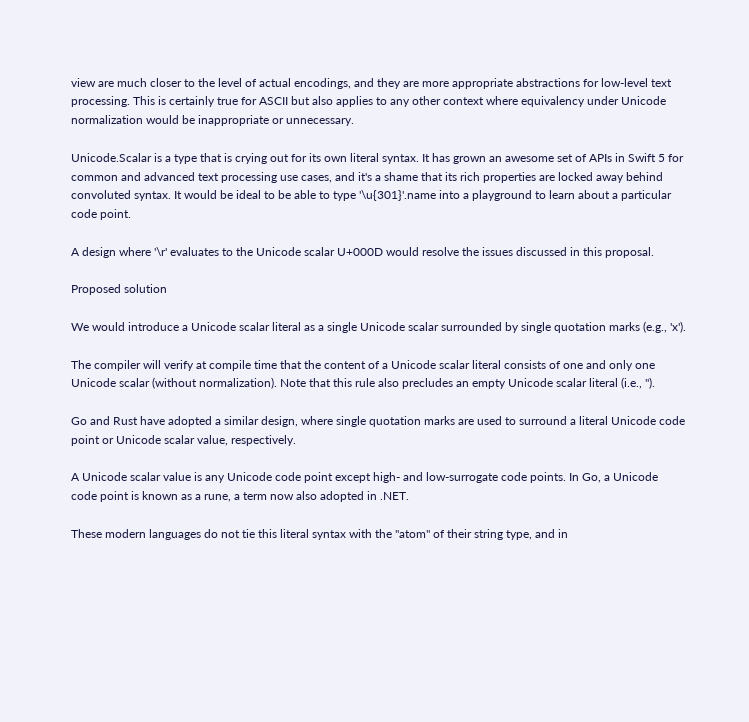view are much closer to the level of actual encodings, and they are more appropriate abstractions for low-level text processing. This is certainly true for ASCII but also applies to any other context where equivalency under Unicode normalization would be inappropriate or unnecessary.

Unicode.Scalar is a type that is crying out for its own literal syntax. It has grown an awesome set of APIs in Swift 5 for common and advanced text processing use cases, and it's a shame that its rich properties are locked away behind convoluted syntax. It would be ideal to be able to type '\u{301}'.name into a playground to learn about a particular code point.

A design where '\r' evaluates to the Unicode scalar U+000D would resolve the issues discussed in this proposal.

Proposed solution

We would introduce a Unicode scalar literal as a single Unicode scalar surrounded by single quotation marks (e.g., 'x').

The compiler will verify at compile time that the content of a Unicode scalar literal consists of one and only one Unicode scalar (without normalization). Note that this rule also precludes an empty Unicode scalar literal (i.e., '').

Go and Rust have adopted a similar design, where single quotation marks are used to surround a literal Unicode code point or Unicode scalar value, respectively.

A Unicode scalar value is any Unicode code point except high- and low-surrogate code points. In Go, a Unicode code point is known as a rune, a term now also adopted in .NET.

These modern languages do not tie this literal syntax with the "atom" of their string type, and in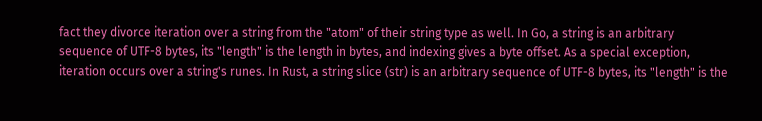fact they divorce iteration over a string from the "atom" of their string type as well. In Go, a string is an arbitrary sequence of UTF-8 bytes, its "length" is the length in bytes, and indexing gives a byte offset. As a special exception, iteration occurs over a string's runes. In Rust, a string slice (str) is an arbitrary sequence of UTF-8 bytes, its "length" is the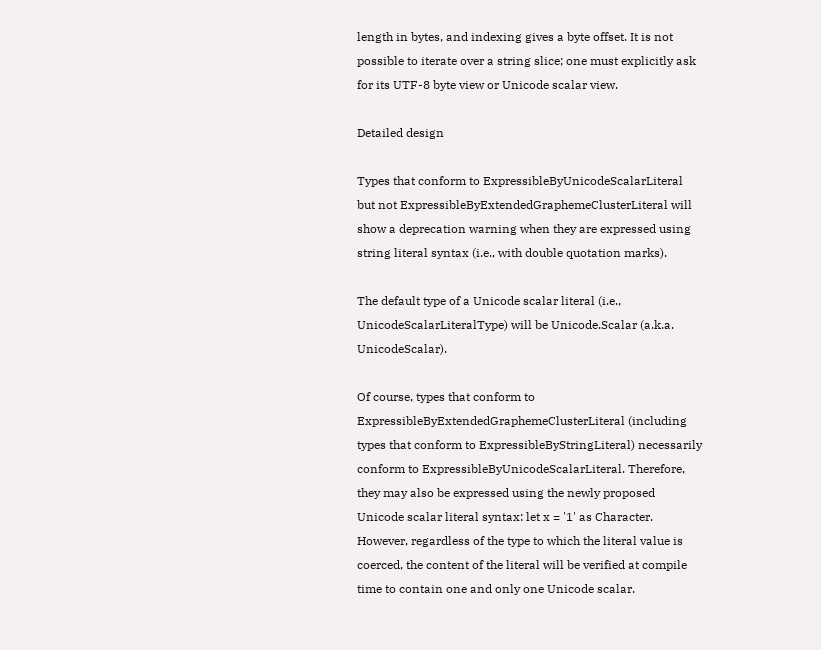length in bytes, and indexing gives a byte offset. It is not possible to iterate over a string slice; one must explicitly ask for its UTF-8 byte view or Unicode scalar view.

Detailed design

Types that conform to ExpressibleByUnicodeScalarLiteral but not ExpressibleByExtendedGraphemeClusterLiteral will show a deprecation warning when they are expressed using string literal syntax (i.e., with double quotation marks).

The default type of a Unicode scalar literal (i.e., UnicodeScalarLiteralType) will be Unicode.Scalar (a.k.a. UnicodeScalar).

Of course, types that conform to ExpressibleByExtendedGraphemeClusterLiteral (including types that conform to ExpressibleByStringLiteral) necessarily conform to ExpressibleByUnicodeScalarLiteral. Therefore, they may also be expressed using the newly proposed Unicode scalar literal syntax: let x = '1' as Character. However, regardless of the type to which the literal value is coerced, the content of the literal will be verified at compile time to contain one and only one Unicode scalar.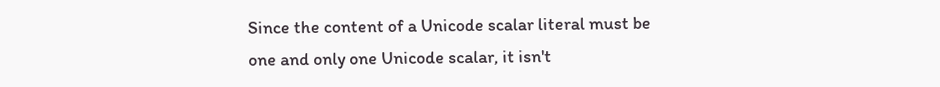Since the content of a Unicode scalar literal must be one and only one Unicode scalar, it isn't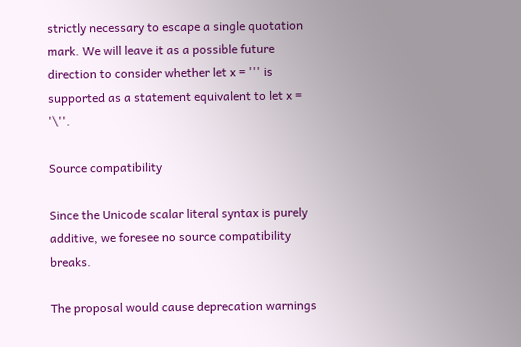strictly necessary to escape a single quotation mark. We will leave it as a possible future direction to consider whether let x = ''' is supported as a statement equivalent to let x = '\''.

Source compatibility

Since the Unicode scalar literal syntax is purely additive, we foresee no source compatibility breaks.

The proposal would cause deprecation warnings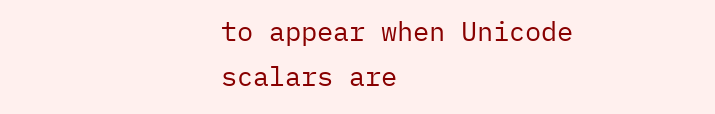to appear when Unicode scalars are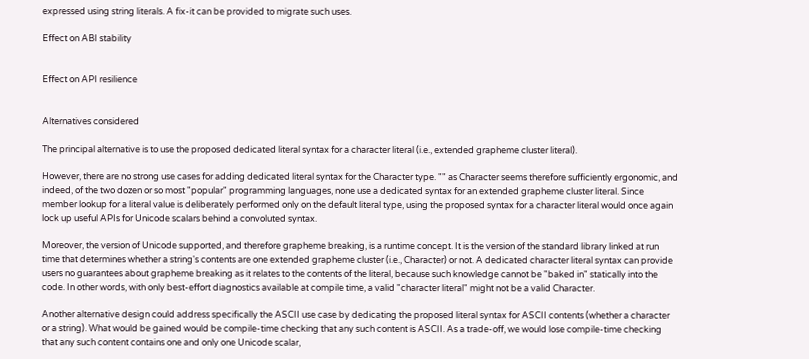expressed using string literals. A fix-it can be provided to migrate such uses.

Effect on ABI stability


Effect on API resilience


Alternatives considered

The principal alternative is to use the proposed dedicated literal syntax for a character literal (i.e., extended grapheme cluster literal).

However, there are no strong use cases for adding dedicated literal syntax for the Character type. "" as Character seems therefore sufficiently ergonomic, and indeed, of the two dozen or so most "popular" programming languages, none use a dedicated syntax for an extended grapheme cluster literal. Since member lookup for a literal value is deliberately performed only on the default literal type, using the proposed syntax for a character literal would once again lock up useful APIs for Unicode scalars behind a convoluted syntax.

Moreover, the version of Unicode supported, and therefore grapheme breaking, is a runtime concept. It is the version of the standard library linked at run time that determines whether a string's contents are one extended grapheme cluster (i.e., Character) or not. A dedicated character literal syntax can provide users no guarantees about grapheme breaking as it relates to the contents of the literal, because such knowledge cannot be "baked in" statically into the code. In other words, with only best-effort diagnostics available at compile time, a valid "character literal" might not be a valid Character.

Another alternative design could address specifically the ASCII use case by dedicating the proposed literal syntax for ASCII contents (whether a character or a string). What would be gained would be compile-time checking that any such content is ASCII. As a trade-off, we would lose compile-time checking that any such content contains one and only one Unicode scalar,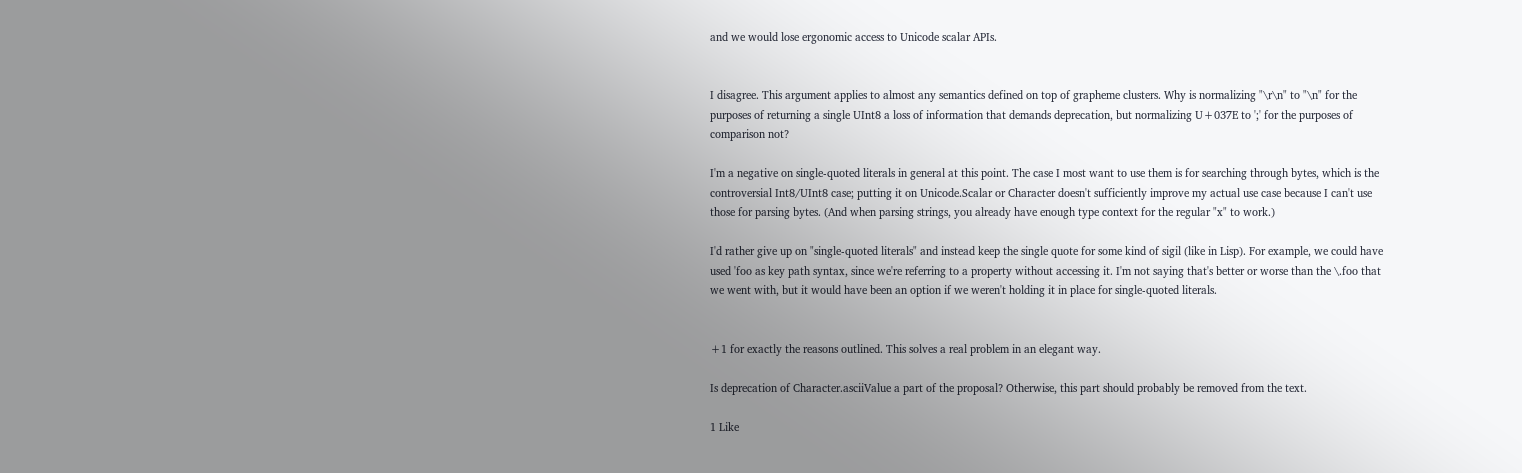and we would lose ergonomic access to Unicode scalar APIs.


I disagree. This argument applies to almost any semantics defined on top of grapheme clusters. Why is normalizing "\r\n" to "\n" for the purposes of returning a single UInt8 a loss of information that demands deprecation, but normalizing U+037E to ';' for the purposes of comparison not?

I'm a negative on single-quoted literals in general at this point. The case I most want to use them is for searching through bytes, which is the controversial Int8/UInt8 case; putting it on Unicode.Scalar or Character doesn't sufficiently improve my actual use case because I can't use those for parsing bytes. (And when parsing strings, you already have enough type context for the regular "x" to work.)

I'd rather give up on "single-quoted literals" and instead keep the single quote for some kind of sigil (like in Lisp). For example, we could have used 'foo as key path syntax, since we're referring to a property without accessing it. I'm not saying that's better or worse than the \.foo that we went with, but it would have been an option if we weren't holding it in place for single-quoted literals.


+1 for exactly the reasons outlined. This solves a real problem in an elegant way.

Is deprecation of Character.asciiValue a part of the proposal? Otherwise, this part should probably be removed from the text.

1 Like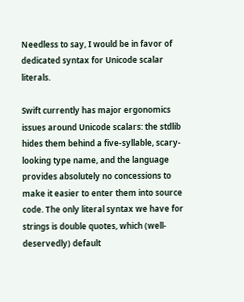Needless to say, I would be in favor of dedicated syntax for Unicode scalar literals.

Swift currently has major ergonomics issues around Unicode scalars: the stdlib hides them behind a five-syllable, scary-looking type name, and the language provides absolutely no concessions to make it easier to enter them into source code. The only literal syntax we have for strings is double quotes, which (well-deservedly) default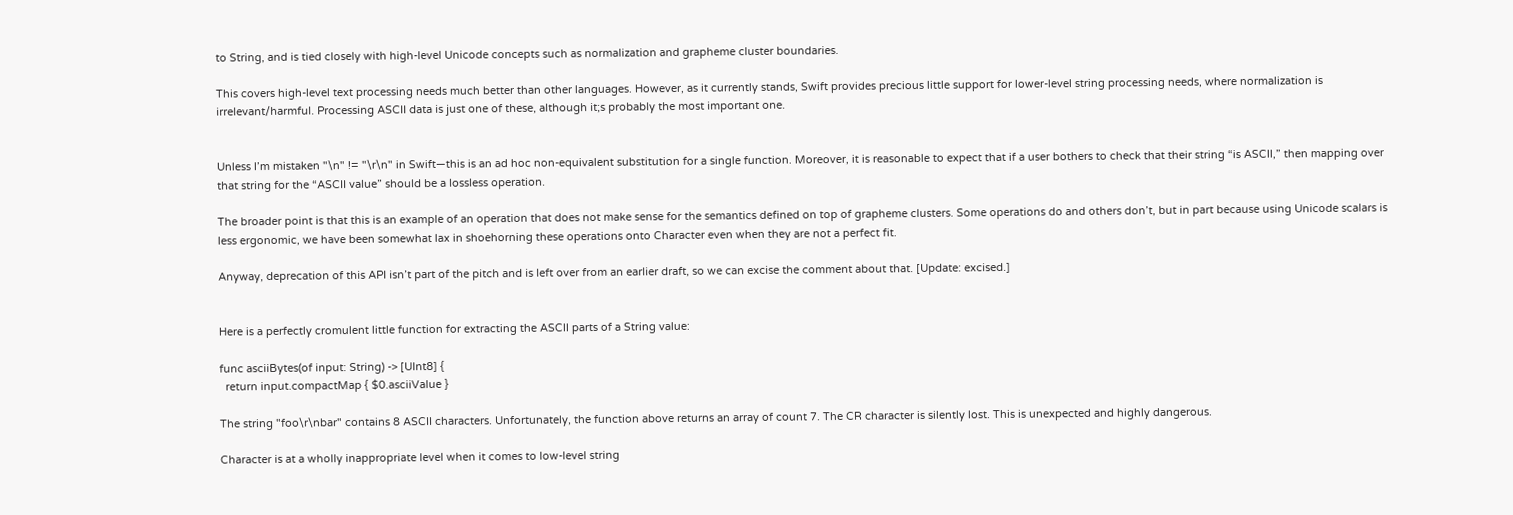to String, and is tied closely with high-level Unicode concepts such as normalization and grapheme cluster boundaries.

This covers high-level text processing needs much better than other languages. However, as it currently stands, Swift provides precious little support for lower-level string processing needs, where normalization is irrelevant/harmful. Processing ASCII data is just one of these, although it;s probably the most important one.


Unless I’m mistaken "\n" != "\r\n" in Swift—this is an ad hoc non-equivalent substitution for a single function. Moreover, it is reasonable to expect that if a user bothers to check that their string “is ASCII,” then mapping over that string for the “ASCII value” should be a lossless operation.

The broader point is that this is an example of an operation that does not make sense for the semantics defined on top of grapheme clusters. Some operations do and others don’t, but in part because using Unicode scalars is less ergonomic, we have been somewhat lax in shoehorning these operations onto Character even when they are not a perfect fit.

Anyway, deprecation of this API isn’t part of the pitch and is left over from an earlier draft, so we can excise the comment about that. [Update: excised.]


Here is a perfectly cromulent little function for extracting the ASCII parts of a String value:

func asciiBytes(of input: String) -> [UInt8] {
  return input.compactMap { $0.asciiValue }

The string "foo\r\nbar" contains 8 ASCII characters. Unfortunately, the function above returns an array of count 7. The CR character is silently lost. This is unexpected and highly dangerous.

Character is at a wholly inappropriate level when it comes to low-level string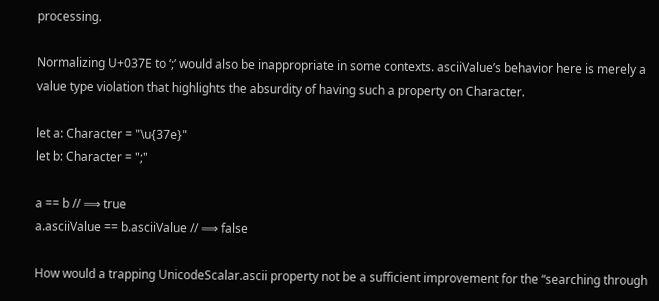processing.

Normalizing U+037E to ‘;’ would also be inappropriate in some contexts. asciiValue’s behavior here is merely a value type violation that highlights the absurdity of having such a property on Character.

let a: Character = "\u{37e}"
let b: Character = ";"

a == b // ⟹ true
a.asciiValue == b.asciiValue // ⟹ false

How would a trapping UnicodeScalar.ascii property not be a sufficient improvement for the “searching through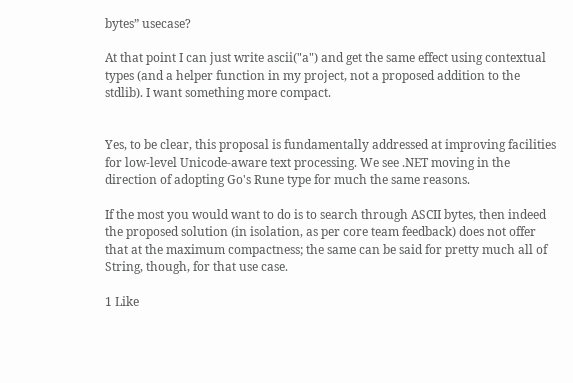bytes” usecase?

At that point I can just write ascii("a") and get the same effect using contextual types (and a helper function in my project, not a proposed addition to the stdlib). I want something more compact.


Yes, to be clear, this proposal is fundamentally addressed at improving facilities for low-level Unicode-aware text processing. We see .NET moving in the direction of adopting Go's Rune type for much the same reasons.

If the most you would want to do is to search through ASCII bytes, then indeed the proposed solution (in isolation, as per core team feedback) does not offer that at the maximum compactness; the same can be said for pretty much all of String, though, for that use case.

1 Like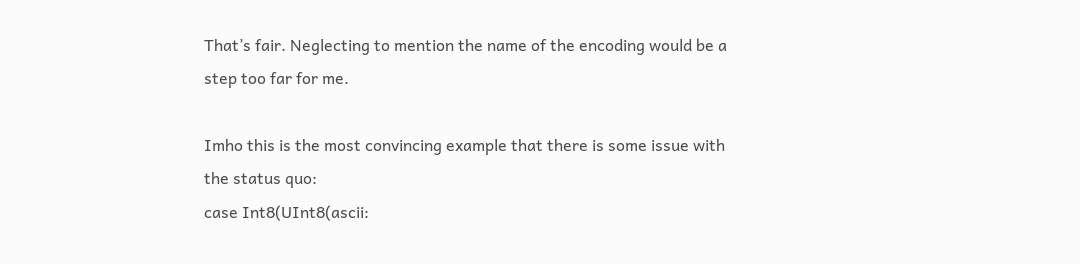That’s fair. Neglecting to mention the name of the encoding would be a step too far for me.

Imho this is the most convincing example that there is some issue with the status quo:
case Int8(UInt8(ascii: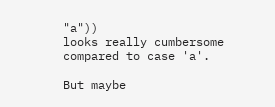"a"))
looks really cumbersome compared to case 'a'.

But maybe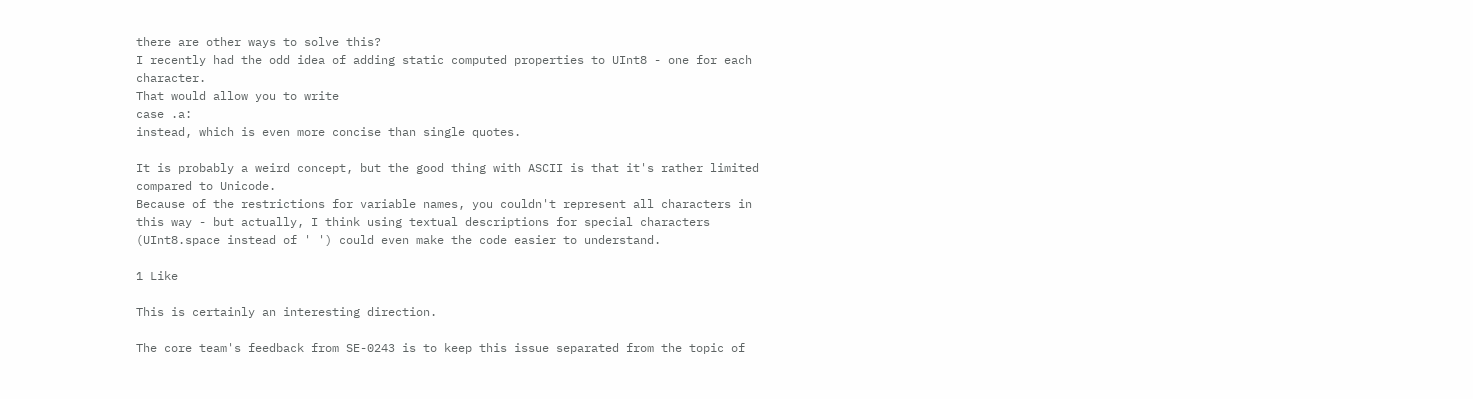there are other ways to solve this?
I recently had the odd idea of adding static computed properties to UInt8 - one for each character.
That would allow you to write
case .a:
instead, which is even more concise than single quotes.

It is probably a weird concept, but the good thing with ASCII is that it's rather limited compared to Unicode.
Because of the restrictions for variable names, you couldn't represent all characters in this way - but actually, I think using textual descriptions for special characters (UInt8.space instead of ' ') could even make the code easier to understand.

1 Like

This is certainly an interesting direction.

The core team's feedback from SE-0243 is to keep this issue separated from the topic of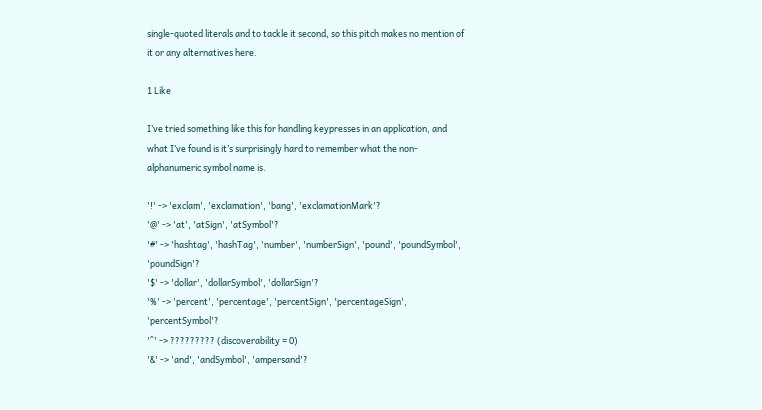single-quoted literals and to tackle it second, so this pitch makes no mention of it or any alternatives here.

1 Like

I’ve tried something like this for handling keypresses in an application, and what I’ve found is it’s surprisingly hard to remember what the non-alphanumeric symbol name is.

'!' -> 'exclam', 'exclamation', 'bang', 'exclamationMark'?
'@' -> 'at', 'atSign', 'atSymbol'?
'#' -> 'hashtag', 'hashTag', 'number', 'numberSign', 'pound', 'poundSymbol', 'poundSign'?
'$' -> 'dollar', 'dollarSymbol', 'dollarSign'?
'%' -> 'percent', 'percentage', 'percentSign', 'percentageSign', 'percentSymbol'?
'^' -> ????????? (discoverability = 0)
'&' -> 'and', 'andSymbol', 'ampersand'?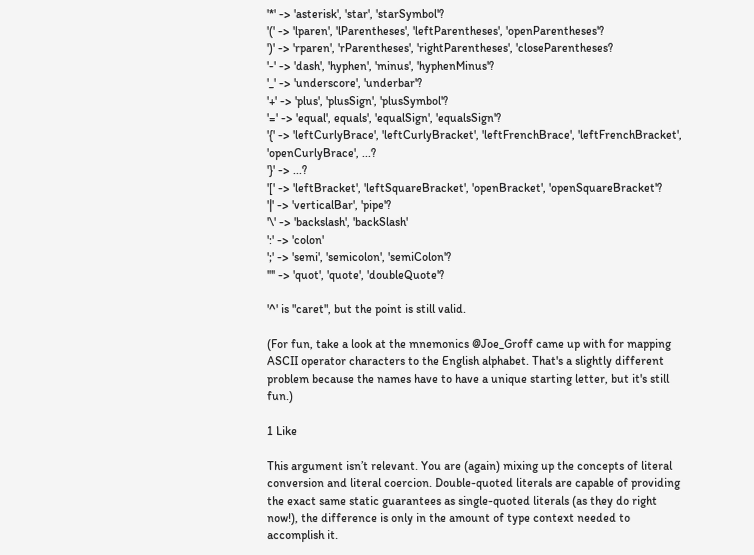'*' -> 'asterisk', 'star', 'starSymbol'?
'(' -> 'lparen', 'lParentheses', 'leftParentheses', 'openParentheses'?
')' -> 'rparen', 'rParentheses', 'rightParentheses', 'closeParentheses?
'-' -> 'dash', 'hyphen', 'minus', 'hyphenMinus'?
'_' -> 'underscore', 'underbar'?
'+' -> 'plus', 'plusSign', 'plusSymbol'?
'=' -> 'equal', equals', 'equalSign', 'equalsSign'?
'{' -> 'leftCurlyBrace', 'leftCurlyBracket', 'leftFrenchBrace', 'leftFrenchBracket', 'openCurlyBrace', ...?
'}' -> ...?
'[' -> 'leftBracket', 'leftSquareBracket', 'openBracket', 'openSquareBracket'?
'|' -> 'verticalBar', 'pipe'?
'\' -> 'backslash', 'backSlash'
':' -> 'colon'
';' -> 'semi', 'semicolon', 'semiColon'?
'"' -> 'quot', 'quote', 'doubleQuote'?

'^' is "caret", but the point is still valid.

(For fun, take a look at the mnemonics @Joe_Groff came up with for mapping ASCII operator characters to the English alphabet. That's a slightly different problem because the names have to have a unique starting letter, but it's still fun.)

1 Like

This argument isn’t relevant. You are (again) mixing up the concepts of literal conversion and literal coercion. Double-quoted literals are capable of providing the exact same static guarantees as single-quoted literals (as they do right now!), the difference is only in the amount of type context needed to accomplish it.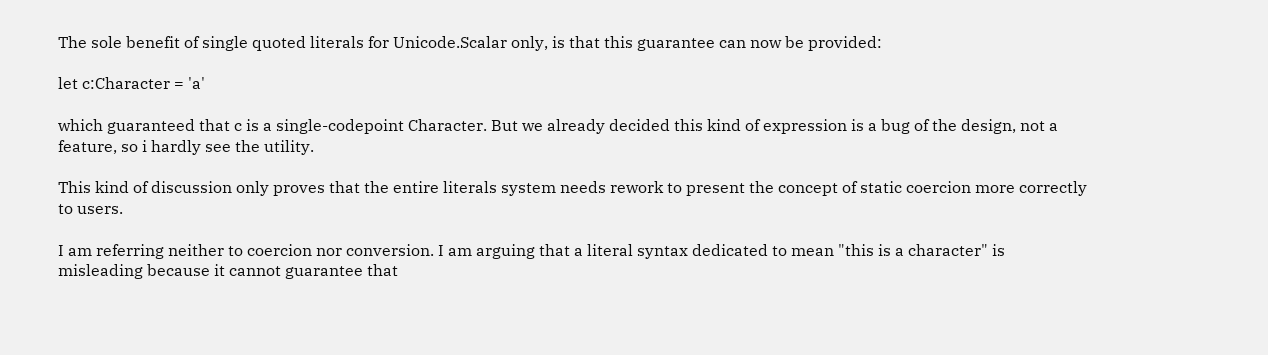The sole benefit of single quoted literals for Unicode.Scalar only, is that this guarantee can now be provided:

let c:Character = 'a'

which guaranteed that c is a single-codepoint Character. But we already decided this kind of expression is a bug of the design, not a feature, so i hardly see the utility.

This kind of discussion only proves that the entire literals system needs rework to present the concept of static coercion more correctly to users.

I am referring neither to coercion nor conversion. I am arguing that a literal syntax dedicated to mean "this is a character" is misleading because it cannot guarantee that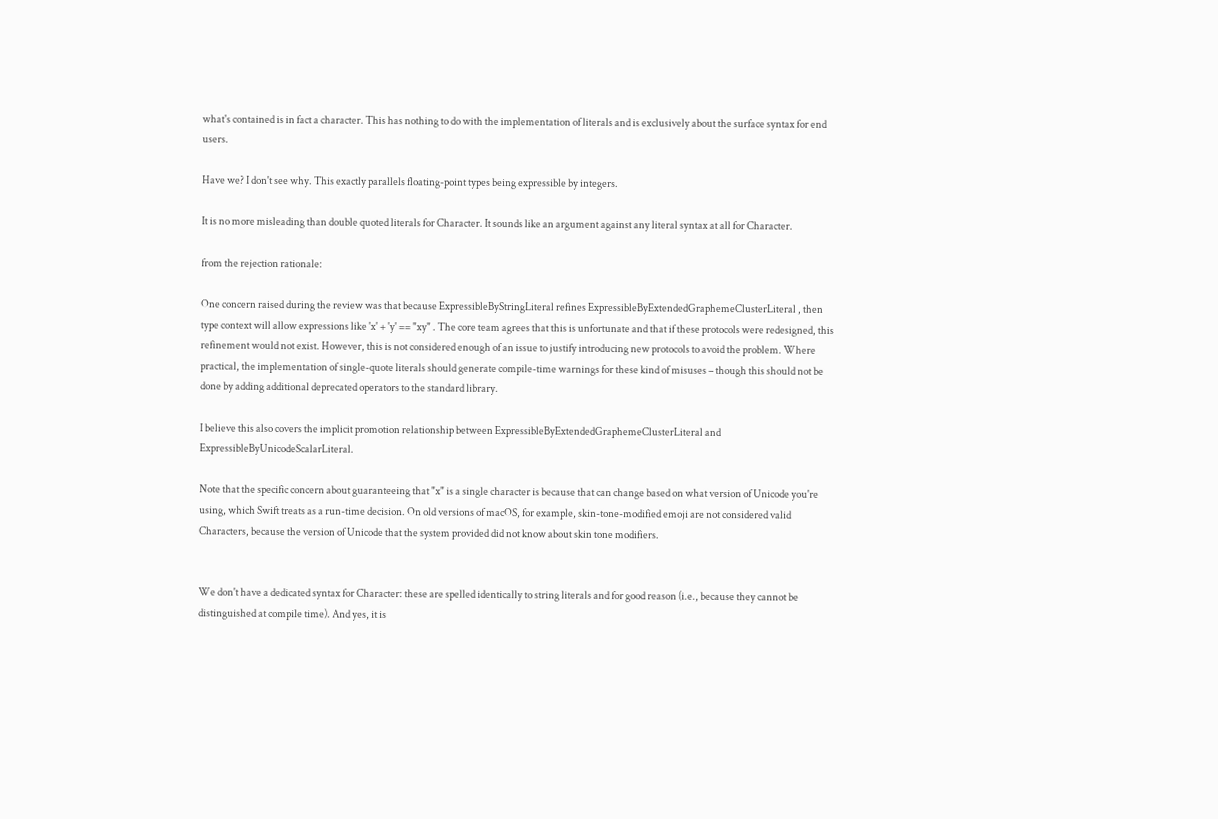what's contained is in fact a character. This has nothing to do with the implementation of literals and is exclusively about the surface syntax for end users.

Have we? I don't see why. This exactly parallels floating-point types being expressible by integers.

It is no more misleading than double quoted literals for Character. It sounds like an argument against any literal syntax at all for Character.

from the rejection rationale:

One concern raised during the review was that because ExpressibleByStringLiteral refines ExpressibleByExtendedGraphemeClusterLiteral , then type context will allow expressions like 'x' + 'y' == "xy" . The core team agrees that this is unfortunate and that if these protocols were redesigned, this refinement would not exist. However, this is not considered enough of an issue to justify introducing new protocols to avoid the problem. Where practical, the implementation of single-quote literals should generate compile-time warnings for these kind of misuses – though this should not be done by adding additional deprecated operators to the standard library.

I believe this also covers the implicit promotion relationship between ExpressibleByExtendedGraphemeClusterLiteral and ExpressibleByUnicodeScalarLiteral.

Note that the specific concern about guaranteeing that "x" is a single character is because that can change based on what version of Unicode you're using, which Swift treats as a run-time decision. On old versions of macOS, for example, skin-tone-modified emoji are not considered valid Characters, because the version of Unicode that the system provided did not know about skin tone modifiers.


We don't have a dedicated syntax for Character: these are spelled identically to string literals and for good reason (i.e., because they cannot be distinguished at compile time). And yes, it is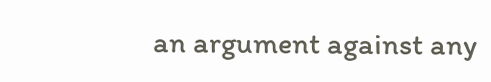an argument against any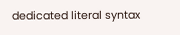dedicated literal syntax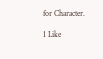for Character.

1 Like